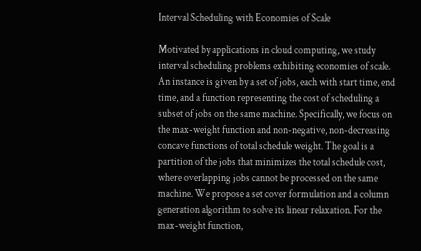Interval Scheduling with Economies of Scale

Motivated by applications in cloud computing, we study interval scheduling problems exhibiting economies of scale. An instance is given by a set of jobs, each with start time, end time, and a function representing the cost of scheduling a subset of jobs on the same machine. Specifically, we focus on the max-weight function and non-negative, non-decreasing concave functions of total schedule weight. The goal is a partition of the jobs that minimizes the total schedule cost, where overlapping jobs cannot be processed on the same machine. We propose a set cover formulation and a column generation algorithm to solve its linear relaxation. For the max-weight function,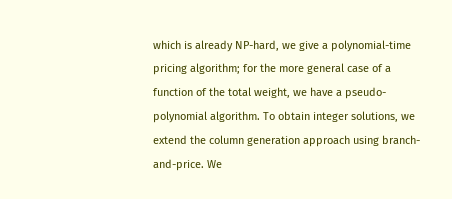which is already NP-hard, we give a polynomial-time pricing algorithm; for the more general case of a function of the total weight, we have a pseudo-polynomial algorithm. To obtain integer solutions, we extend the column generation approach using branch-and-price. We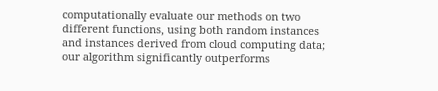computationally evaluate our methods on two different functions, using both random instances and instances derived from cloud computing data; our algorithm significantly outperforms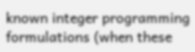known integer programming formulations (when these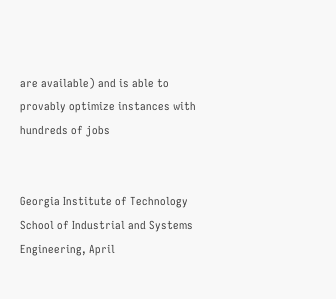are available) and is able to provably optimize instances with hundreds of jobs


Georgia Institute of Technology School of Industrial and Systems Engineering, April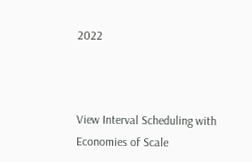2022



View Interval Scheduling with Economies of Scale